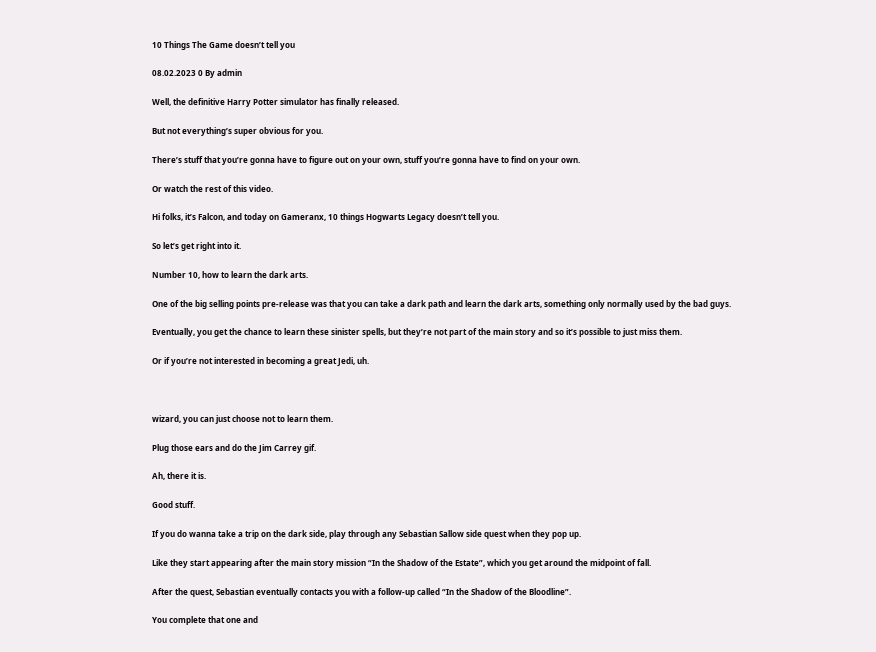10 Things The Game doesn’t tell you

08.02.2023 0 By admin

Well, the definitive Harry Potter simulator has finally released.

But not everything’s super obvious for you.

There’s stuff that you’re gonna have to figure out on your own, stuff you’re gonna have to find on your own.

Or watch the rest of this video.

Hi folks, it’s Falcon, and today on Gameranx, 10 things Hogwarts Legacy doesn’t tell you.

So let’s get right into it.

Number 10, how to learn the dark arts.

One of the big selling points pre-release was that you can take a dark path and learn the dark arts, something only normally used by the bad guys.

Eventually, you get the chance to learn these sinister spells, but they’re not part of the main story and so it’s possible to just miss them.

Or if you’re not interested in becoming a great Jedi, uh.



wizard, you can just choose not to learn them.

Plug those ears and do the Jim Carrey gif.

Ah, there it is.

Good stuff.

If you do wanna take a trip on the dark side, play through any Sebastian Sallow side quest when they pop up.

Like they start appearing after the main story mission “In the Shadow of the Estate”, which you get around the midpoint of fall.

After the quest, Sebastian eventually contacts you with a follow-up called “In the Shadow of the Bloodline”.

You complete that one and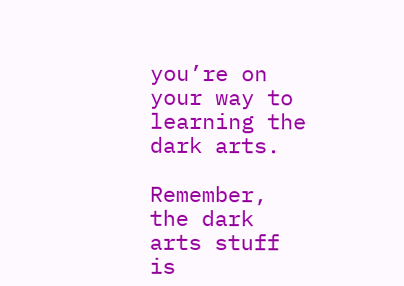you’re on your way to learning the dark arts.

Remember, the dark arts stuff is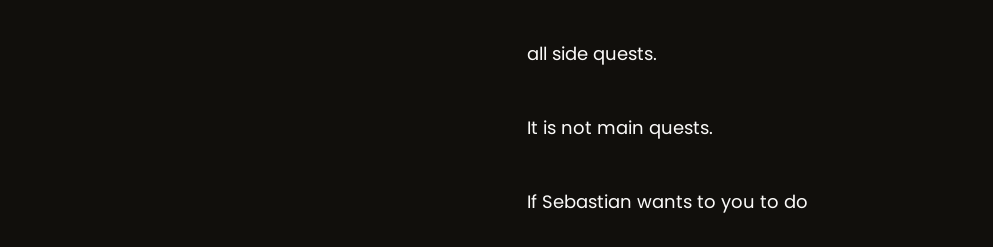all side quests.

It is not main quests.

If Sebastian wants to you to do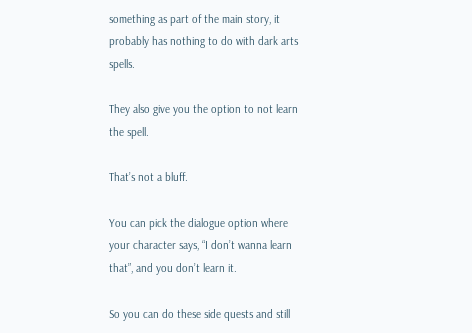something as part of the main story, it probably has nothing to do with dark arts spells.

They also give you the option to not learn the spell.

That’s not a bluff.

You can pick the dialogue option where your character says, “I don’t wanna learn that”, and you don’t learn it.

So you can do these side quests and still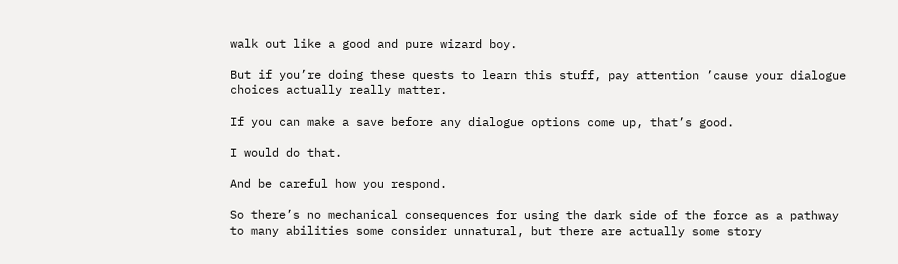walk out like a good and pure wizard boy.

But if you’re doing these quests to learn this stuff, pay attention ’cause your dialogue choices actually really matter.

If you can make a save before any dialogue options come up, that’s good.

I would do that.

And be careful how you respond.

So there’s no mechanical consequences for using the dark side of the force as a pathway to many abilities some consider unnatural, but there are actually some story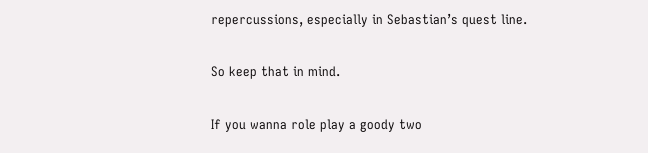repercussions, especially in Sebastian’s quest line.

So keep that in mind.

If you wanna role play a goody two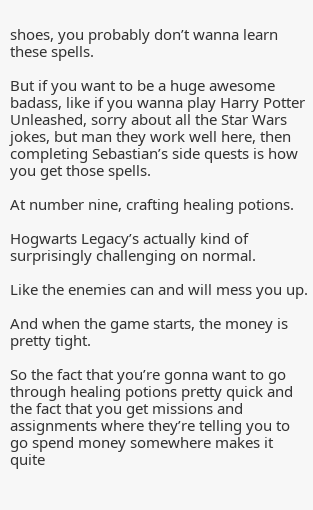shoes, you probably don’t wanna learn these spells.

But if you want to be a huge awesome badass, like if you wanna play Harry Potter Unleashed, sorry about all the Star Wars jokes, but man they work well here, then completing Sebastian’s side quests is how you get those spells.

At number nine, crafting healing potions.

Hogwarts Legacy’s actually kind of surprisingly challenging on normal.

Like the enemies can and will mess you up.

And when the game starts, the money is pretty tight.

So the fact that you’re gonna want to go through healing potions pretty quick and the fact that you get missions and assignments where they’re telling you to go spend money somewhere makes it quite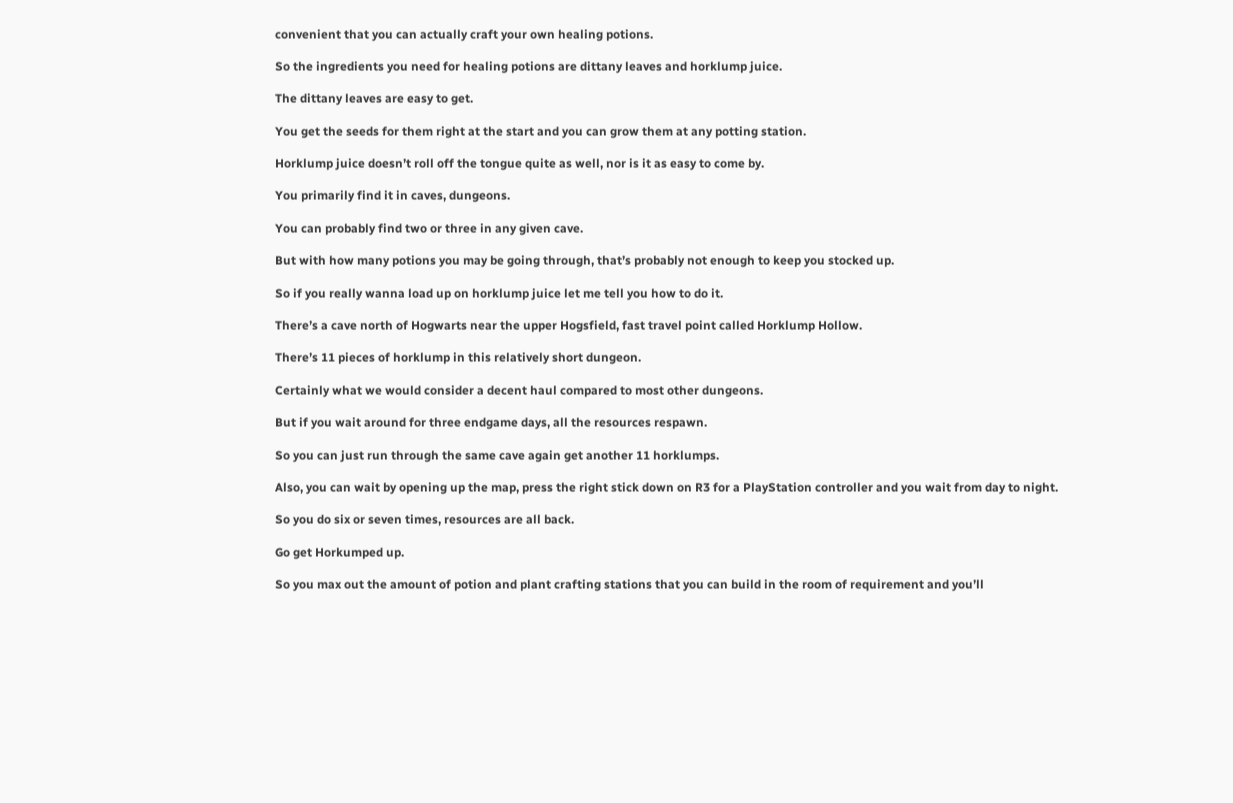convenient that you can actually craft your own healing potions.

So the ingredients you need for healing potions are dittany leaves and horklump juice.

The dittany leaves are easy to get.

You get the seeds for them right at the start and you can grow them at any potting station.

Horklump juice doesn’t roll off the tongue quite as well, nor is it as easy to come by.

You primarily find it in caves, dungeons.

You can probably find two or three in any given cave.

But with how many potions you may be going through, that’s probably not enough to keep you stocked up.

So if you really wanna load up on horklump juice let me tell you how to do it.

There’s a cave north of Hogwarts near the upper Hogsfield, fast travel point called Horklump Hollow.

There’s 11 pieces of horklump in this relatively short dungeon.

Certainly what we would consider a decent haul compared to most other dungeons.

But if you wait around for three endgame days, all the resources respawn.

So you can just run through the same cave again get another 11 horklumps.

Also, you can wait by opening up the map, press the right stick down on R3 for a PlayStation controller and you wait from day to night.

So you do six or seven times, resources are all back.

Go get Horkumped up.

So you max out the amount of potion and plant crafting stations that you can build in the room of requirement and you’ll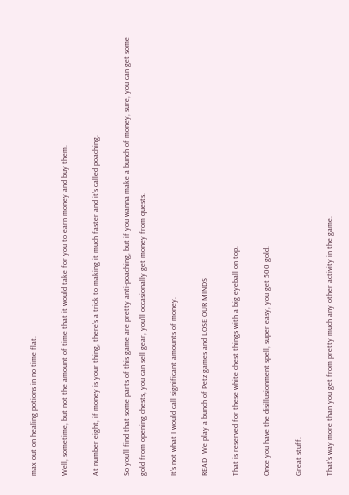max out on healing potions in no time flat.

Well, sometime, but not the amount of time that it would take for you to earn money and buy them.

At number eight, if money is your thing, there’s a trick to making it much faster and it’s called poaching.

So you’ll find that some parts of this game are pretty anti-poaching, but if you wanna make a bunch of money, sure, you can get some gold from opening chests, you can sell gear, you’ll occasionally get money from quests.

It’s not what I would call significant amounts of money.

READ  We play a bunch of Petz games and LOSE OUR MINDS

That is reserved for these white chest things with a big eyeball on top.

Once you have the disillusionment spell, super easy, you get 500 gold.

Great stuff.

That’s way more than you get from pretty much any other activity in the game.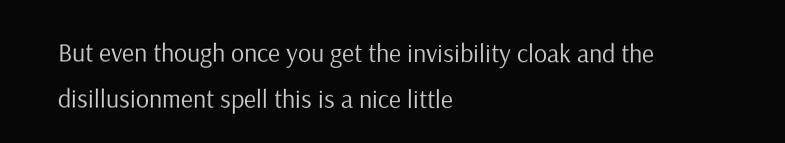But even though once you get the invisibility cloak and the disillusionment spell this is a nice little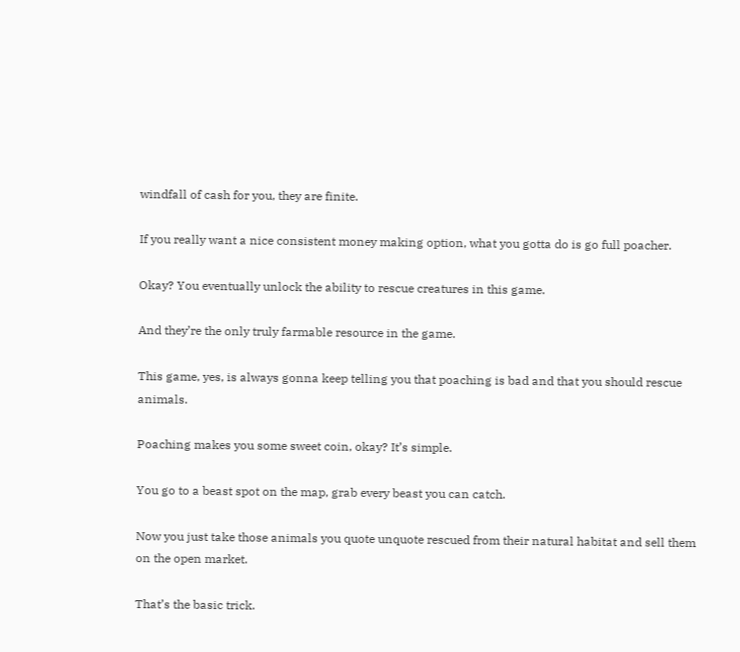windfall of cash for you, they are finite.

If you really want a nice consistent money making option, what you gotta do is go full poacher.

Okay? You eventually unlock the ability to rescue creatures in this game.

And they’re the only truly farmable resource in the game.

This game, yes, is always gonna keep telling you that poaching is bad and that you should rescue animals.

Poaching makes you some sweet coin, okay? It’s simple.

You go to a beast spot on the map, grab every beast you can catch.

Now you just take those animals you quote unquote rescued from their natural habitat and sell them on the open market.

That’s the basic trick.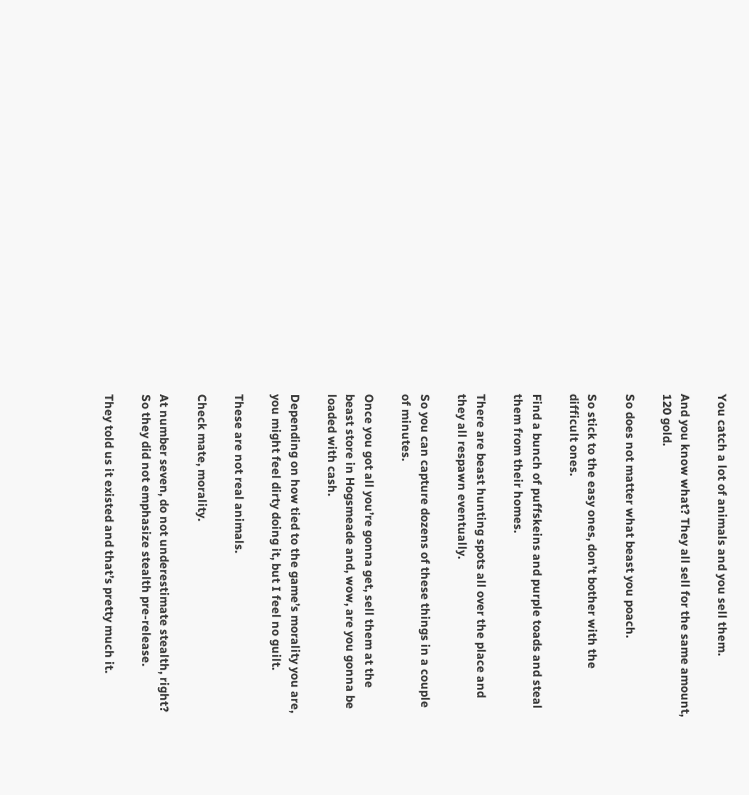You catch a lot of animals and you sell them.

And you know what? They all sell for the same amount, 120 gold.

So does not matter what beast you poach.

So stick to the easy ones, don’t bother with the difficult ones.

Find a bunch of puffskeins and purple toads and steal them from their homes.

There are beast hunting spots all over the place and they all respawn eventually.

So you can capture dozens of these things in a couple of minutes.

Once you got all you’re gonna get, sell them at the beast store in Hogsmeade and, wow, are you gonna be loaded with cash.

Depending on how tied to the game’s morality you are, you might feel dirty doing it, but I feel no guilt.

These are not real animals.

Check mate, morality.

At number seven, do not underestimate stealth, right? So they did not emphasize stealth pre-release.

They told us it existed and that’s pretty much it.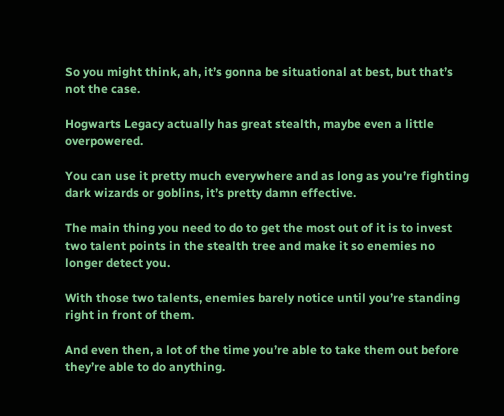So you might think, ah, it’s gonna be situational at best, but that’s not the case.

Hogwarts Legacy actually has great stealth, maybe even a little overpowered.

You can use it pretty much everywhere and as long as you’re fighting dark wizards or goblins, it’s pretty damn effective.

The main thing you need to do to get the most out of it is to invest two talent points in the stealth tree and make it so enemies no longer detect you.

With those two talents, enemies barely notice until you’re standing right in front of them.

And even then, a lot of the time you’re able to take them out before they’re able to do anything.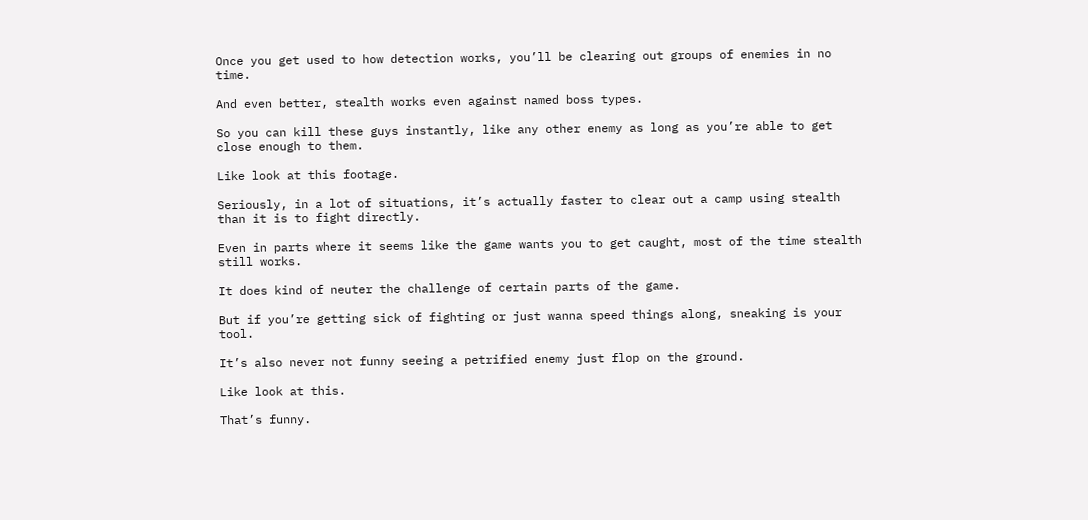Once you get used to how detection works, you’ll be clearing out groups of enemies in no time.

And even better, stealth works even against named boss types.

So you can kill these guys instantly, like any other enemy as long as you’re able to get close enough to them.

Like look at this footage.

Seriously, in a lot of situations, it’s actually faster to clear out a camp using stealth than it is to fight directly.

Even in parts where it seems like the game wants you to get caught, most of the time stealth still works.

It does kind of neuter the challenge of certain parts of the game.

But if you’re getting sick of fighting or just wanna speed things along, sneaking is your tool.

It’s also never not funny seeing a petrified enemy just flop on the ground.

Like look at this.

That’s funny.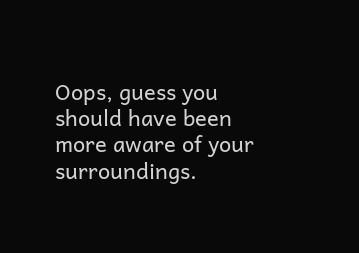Oops, guess you should have been more aware of your surroundings.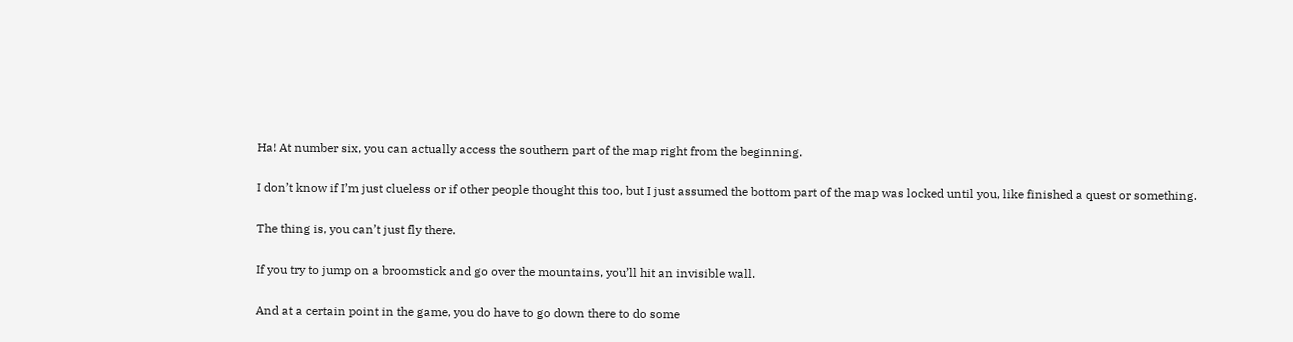Ha! At number six, you can actually access the southern part of the map right from the beginning.

I don’t know if I’m just clueless or if other people thought this too, but I just assumed the bottom part of the map was locked until you, like finished a quest or something.

The thing is, you can’t just fly there.

If you try to jump on a broomstick and go over the mountains, you’ll hit an invisible wall.

And at a certain point in the game, you do have to go down there to do some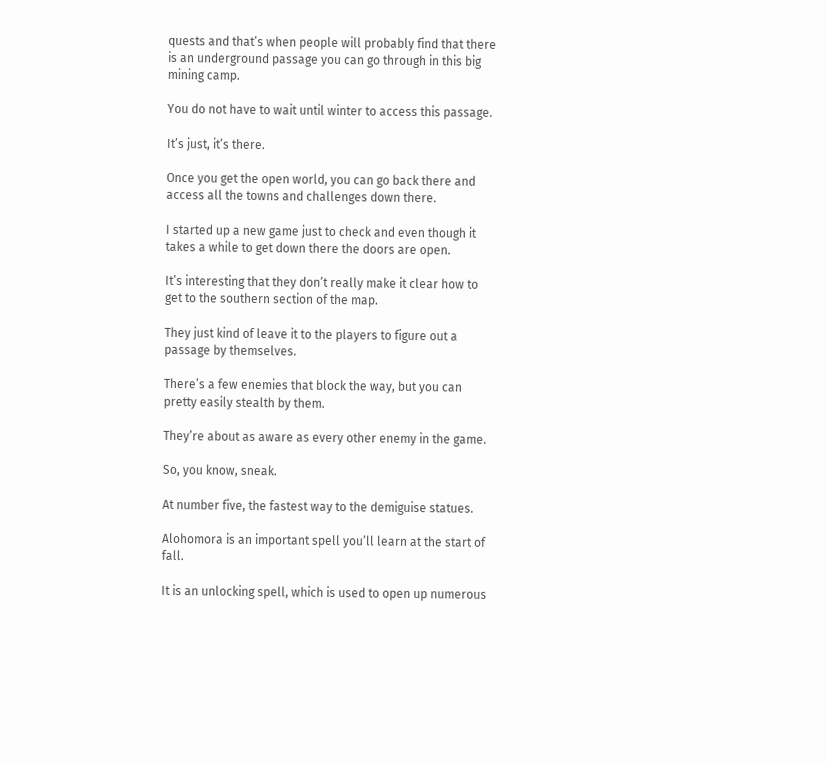quests and that’s when people will probably find that there is an underground passage you can go through in this big mining camp.

You do not have to wait until winter to access this passage.

It’s just, it’s there.

Once you get the open world, you can go back there and access all the towns and challenges down there.

I started up a new game just to check and even though it takes a while to get down there the doors are open.

It’s interesting that they don’t really make it clear how to get to the southern section of the map.

They just kind of leave it to the players to figure out a passage by themselves.

There’s a few enemies that block the way, but you can pretty easily stealth by them.

They’re about as aware as every other enemy in the game.

So, you know, sneak.

At number five, the fastest way to the demiguise statues.

Alohomora is an important spell you’ll learn at the start of fall.

It is an unlocking spell, which is used to open up numerous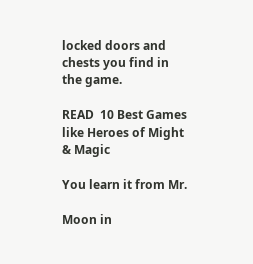locked doors and chests you find in the game.

READ  10 Best Games like Heroes of Might & Magic

You learn it from Mr.

Moon in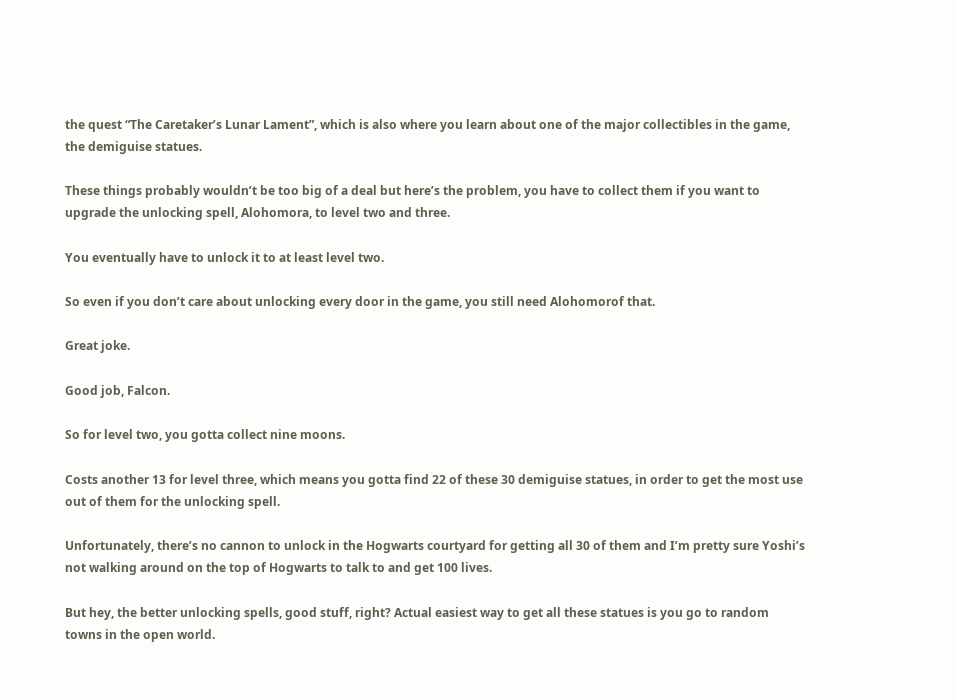the quest “The Caretaker’s Lunar Lament”, which is also where you learn about one of the major collectibles in the game, the demiguise statues.

These things probably wouldn’t be too big of a deal but here’s the problem, you have to collect them if you want to upgrade the unlocking spell, Alohomora, to level two and three.

You eventually have to unlock it to at least level two.

So even if you don’t care about unlocking every door in the game, you still need Alohomorof that.

Great joke.

Good job, Falcon.

So for level two, you gotta collect nine moons.

Costs another 13 for level three, which means you gotta find 22 of these 30 demiguise statues, in order to get the most use out of them for the unlocking spell.

Unfortunately, there’s no cannon to unlock in the Hogwarts courtyard for getting all 30 of them and I’m pretty sure Yoshi’s not walking around on the top of Hogwarts to talk to and get 100 lives.

But hey, the better unlocking spells, good stuff, right? Actual easiest way to get all these statues is you go to random towns in the open world.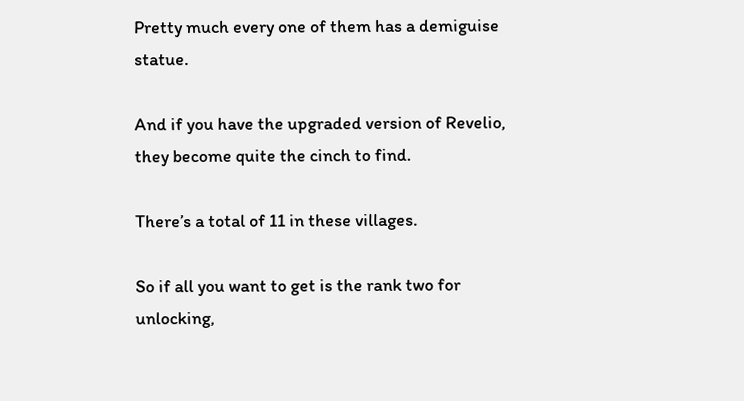Pretty much every one of them has a demiguise statue.

And if you have the upgraded version of Revelio, they become quite the cinch to find.

There’s a total of 11 in these villages.

So if all you want to get is the rank two for unlocking,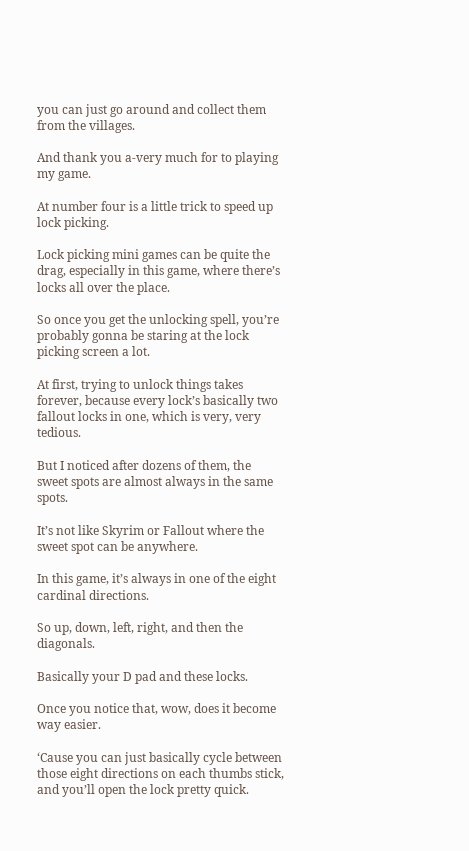you can just go around and collect them from the villages.

And thank you a-very much for to playing my game.

At number four is a little trick to speed up lock picking.

Lock picking mini games can be quite the drag, especially in this game, where there’s locks all over the place.

So once you get the unlocking spell, you’re probably gonna be staring at the lock picking screen a lot.

At first, trying to unlock things takes forever, because every lock’s basically two fallout locks in one, which is very, very tedious.

But I noticed after dozens of them, the sweet spots are almost always in the same spots.

It’s not like Skyrim or Fallout where the sweet spot can be anywhere.

In this game, it’s always in one of the eight cardinal directions.

So up, down, left, right, and then the diagonals.

Basically your D pad and these locks.

Once you notice that, wow, does it become way easier.

‘Cause you can just basically cycle between those eight directions on each thumbs stick, and you’ll open the lock pretty quick.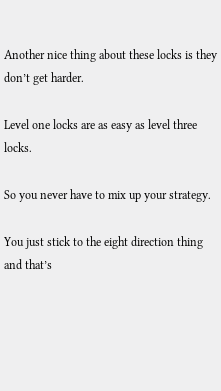Another nice thing about these locks is they don’t get harder.

Level one locks are as easy as level three locks.

So you never have to mix up your strategy.

You just stick to the eight direction thing and that’s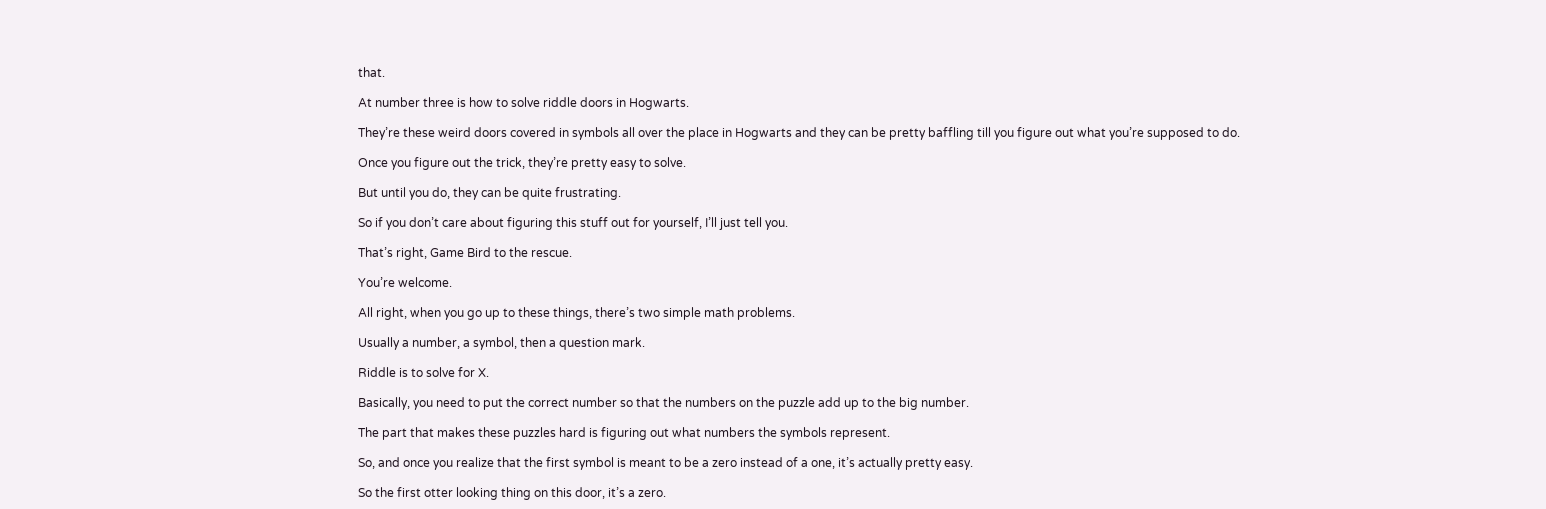that.

At number three is how to solve riddle doors in Hogwarts.

They’re these weird doors covered in symbols all over the place in Hogwarts and they can be pretty baffling till you figure out what you’re supposed to do.

Once you figure out the trick, they’re pretty easy to solve.

But until you do, they can be quite frustrating.

So if you don’t care about figuring this stuff out for yourself, I’ll just tell you.

That’s right, Game Bird to the rescue.

You’re welcome.

All right, when you go up to these things, there’s two simple math problems.

Usually a number, a symbol, then a question mark.

Riddle is to solve for X.

Basically, you need to put the correct number so that the numbers on the puzzle add up to the big number.

The part that makes these puzzles hard is figuring out what numbers the symbols represent.

So, and once you realize that the first symbol is meant to be a zero instead of a one, it’s actually pretty easy.

So the first otter looking thing on this door, it’s a zero.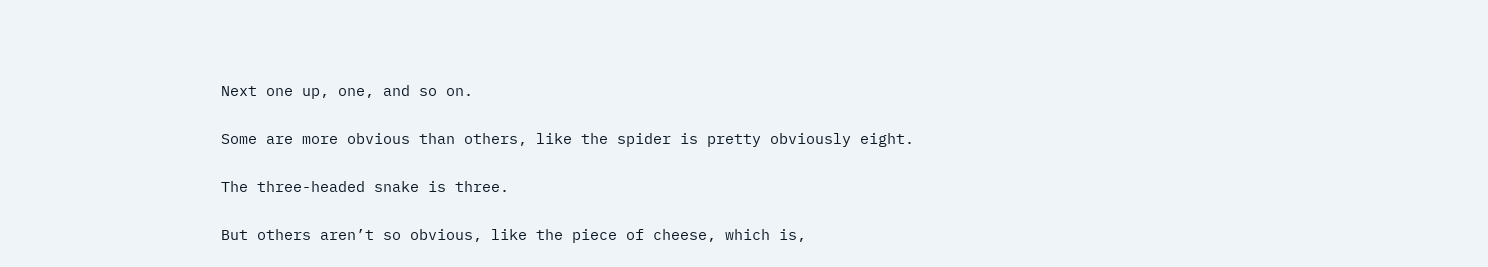Next one up, one, and so on.

Some are more obvious than others, like the spider is pretty obviously eight.

The three-headed snake is three.

But others aren’t so obvious, like the piece of cheese, which is,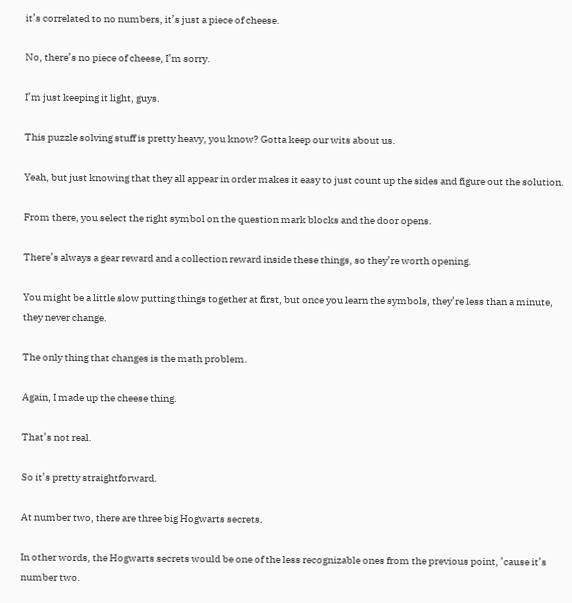it’s correlated to no numbers, it’s just a piece of cheese.

No, there’s no piece of cheese, I’m sorry.

I’m just keeping it light, guys.

This puzzle solving stuff is pretty heavy, you know? Gotta keep our wits about us.

Yeah, but just knowing that they all appear in order makes it easy to just count up the sides and figure out the solution.

From there, you select the right symbol on the question mark blocks and the door opens.

There’s always a gear reward and a collection reward inside these things, so they’re worth opening.

You might be a little slow putting things together at first, but once you learn the symbols, they’re less than a minute, they never change.

The only thing that changes is the math problem.

Again, I made up the cheese thing.

That’s not real.

So it’s pretty straightforward.

At number two, there are three big Hogwarts secrets.

In other words, the Hogwarts secrets would be one of the less recognizable ones from the previous point, ’cause it’s number two.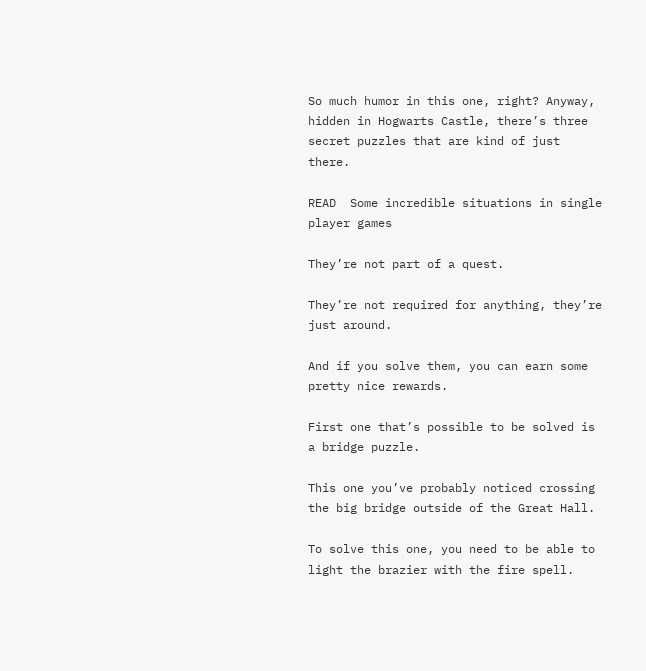So much humor in this one, right? Anyway, hidden in Hogwarts Castle, there’s three secret puzzles that are kind of just there.

READ  Some incredible situations in single player games

They’re not part of a quest.

They’re not required for anything, they’re just around.

And if you solve them, you can earn some pretty nice rewards.

First one that’s possible to be solved is a bridge puzzle.

This one you’ve probably noticed crossing the big bridge outside of the Great Hall.

To solve this one, you need to be able to light the brazier with the fire spell.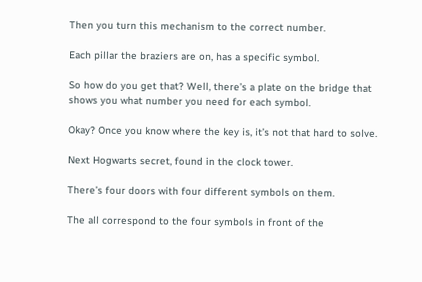Then you turn this mechanism to the correct number.

Each pillar the braziers are on, has a specific symbol.

So how do you get that? Well, there’s a plate on the bridge that shows you what number you need for each symbol.

Okay? Once you know where the key is, it’s not that hard to solve.

Next Hogwarts secret, found in the clock tower.

There’s four doors with four different symbols on them.

The all correspond to the four symbols in front of the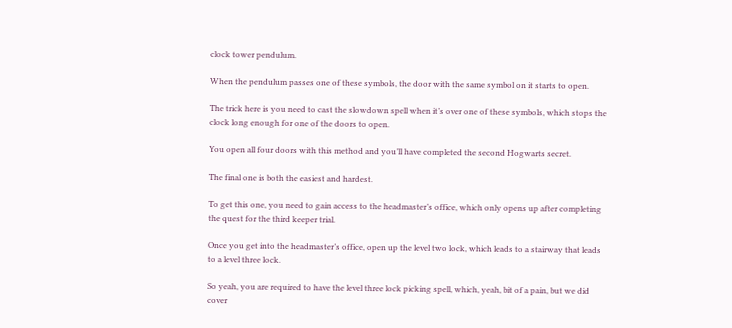clock tower pendulum.

When the pendulum passes one of these symbols, the door with the same symbol on it starts to open.

The trick here is you need to cast the slowdown spell when it’s over one of these symbols, which stops the clock long enough for one of the doors to open.

You open all four doors with this method and you’ll have completed the second Hogwarts secret.

The final one is both the easiest and hardest.

To get this one, you need to gain access to the headmaster’s office, which only opens up after completing the quest for the third keeper trial.

Once you get into the headmaster’s office, open up the level two lock, which leads to a stairway that leads to a level three lock.

So yeah, you are required to have the level three lock picking spell, which, yeah, bit of a pain, but we did cover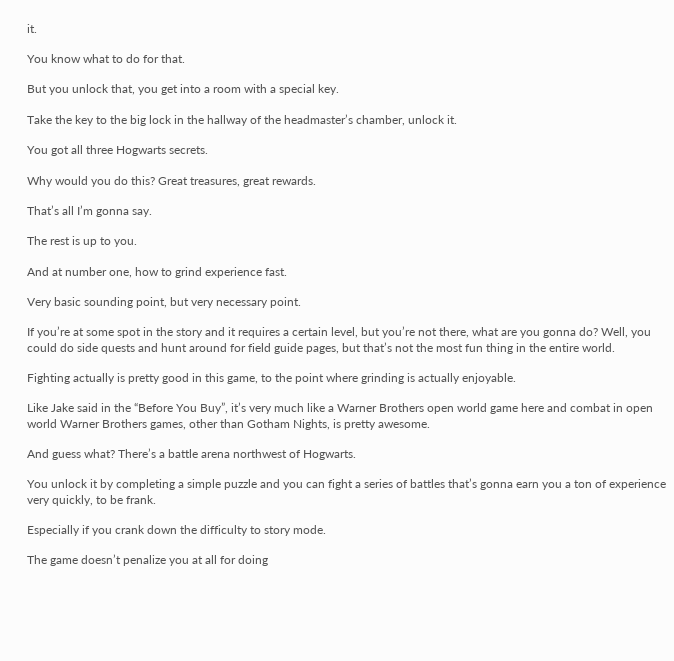it.

You know what to do for that.

But you unlock that, you get into a room with a special key.

Take the key to the big lock in the hallway of the headmaster’s chamber, unlock it.

You got all three Hogwarts secrets.

Why would you do this? Great treasures, great rewards.

That’s all I’m gonna say.

The rest is up to you.

And at number one, how to grind experience fast.

Very basic sounding point, but very necessary point.

If you’re at some spot in the story and it requires a certain level, but you’re not there, what are you gonna do? Well, you could do side quests and hunt around for field guide pages, but that’s not the most fun thing in the entire world.

Fighting actually is pretty good in this game, to the point where grinding is actually enjoyable.

Like Jake said in the “Before You Buy”, it’s very much like a Warner Brothers open world game here and combat in open world Warner Brothers games, other than Gotham Nights, is pretty awesome.

And guess what? There’s a battle arena northwest of Hogwarts.

You unlock it by completing a simple puzzle and you can fight a series of battles that’s gonna earn you a ton of experience very quickly, to be frank.

Especially if you crank down the difficulty to story mode.

The game doesn’t penalize you at all for doing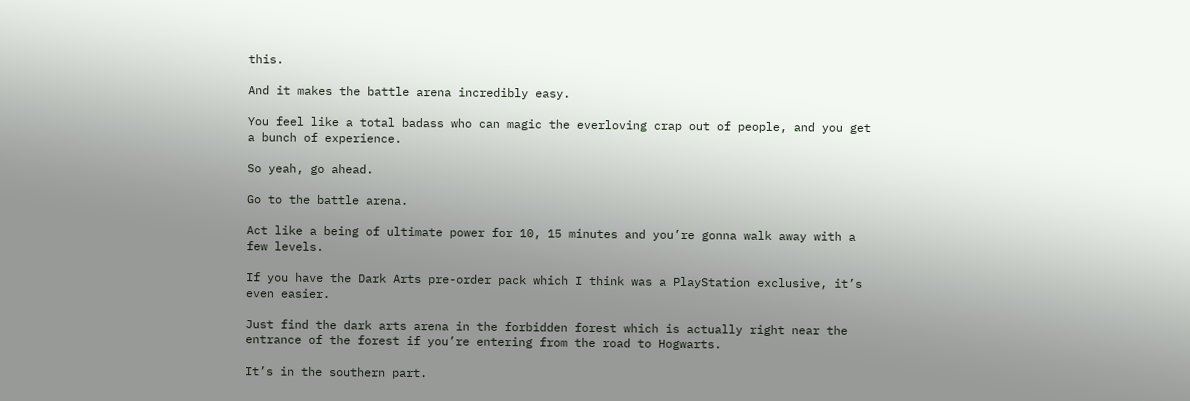this.

And it makes the battle arena incredibly easy.

You feel like a total badass who can magic the everloving crap out of people, and you get a bunch of experience.

So yeah, go ahead.

Go to the battle arena.

Act like a being of ultimate power for 10, 15 minutes and you’re gonna walk away with a few levels.

If you have the Dark Arts pre-order pack which I think was a PlayStation exclusive, it’s even easier.

Just find the dark arts arena in the forbidden forest which is actually right near the entrance of the forest if you’re entering from the road to Hogwarts.

It’s in the southern part.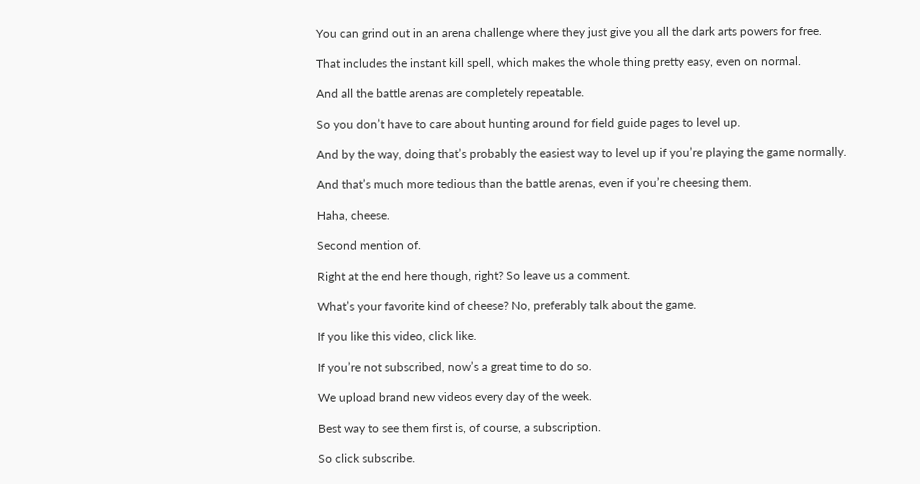You can grind out in an arena challenge where they just give you all the dark arts powers for free.

That includes the instant kill spell, which makes the whole thing pretty easy, even on normal.

And all the battle arenas are completely repeatable.

So you don’t have to care about hunting around for field guide pages to level up.

And by the way, doing that’s probably the easiest way to level up if you’re playing the game normally.

And that’s much more tedious than the battle arenas, even if you’re cheesing them.

Haha, cheese.

Second mention of.

Right at the end here though, right? So leave us a comment.

What’s your favorite kind of cheese? No, preferably talk about the game.

If you like this video, click like.

If you’re not subscribed, now’s a great time to do so.

We upload brand new videos every day of the week.

Best way to see them first is, of course, a subscription.

So click subscribe.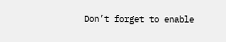Don’t forget to enable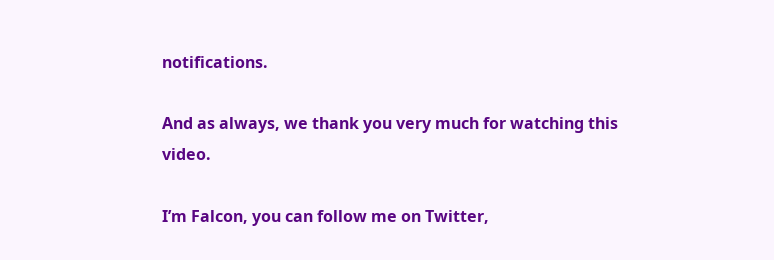notifications.

And as always, we thank you very much for watching this video.

I’m Falcon, you can follow me on Twitter,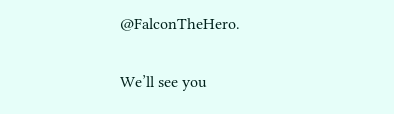@FalconTheHero.

We’ll see you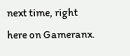next time, right here on Gameranx.